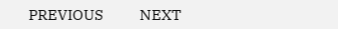PREVIOUS            NEXT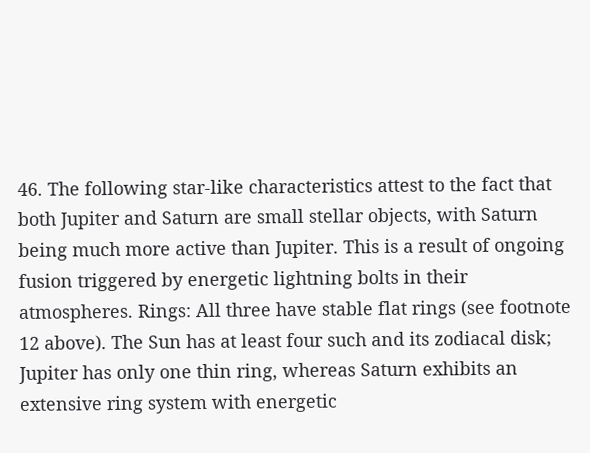46. The following star-like characteristics attest to the fact that both Jupiter and Saturn are small stellar objects, with Saturn being much more active than Jupiter. This is a result of ongoing fusion triggered by energetic lightning bolts in their atmospheres. Rings: All three have stable flat rings (see footnote 12 above). The Sun has at least four such and its zodiacal disk; Jupiter has only one thin ring, whereas Saturn exhibits an extensive ring system with energetic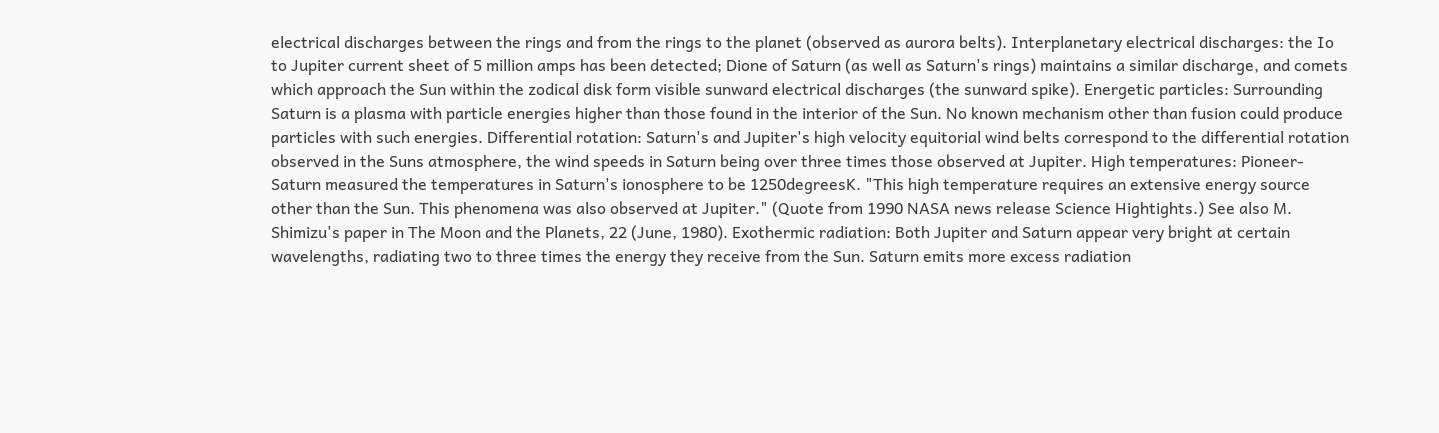electrical discharges between the rings and from the rings to the planet (observed as aurora belts). Interplanetary electrical discharges: the Io to Jupiter current sheet of 5 million amps has been detected; Dione of Saturn (as well as Saturn's rings) maintains a similar discharge, and comets which approach the Sun within the zodical disk form visible sunward electrical discharges (the sunward spike). Energetic particles: Surrounding Saturn is a plasma with particle energies higher than those found in the interior of the Sun. No known mechanism other than fusion could produce particles with such energies. Differential rotation: Saturn's and Jupiter's high velocity equitorial wind belts correspond to the differential rotation observed in the Suns atmosphere, the wind speeds in Saturn being over three times those observed at Jupiter. High temperatures: Pioneer-Saturn measured the temperatures in Saturn's ionosphere to be 1250degreesK. "This high temperature requires an extensive energy source other than the Sun. This phenomena was also observed at Jupiter." (Quote from 1990 NASA news release Science Hightights.) See also M. Shimizu's paper in The Moon and the Planets, 22 (June, 1980). Exothermic radiation: Both Jupiter and Saturn appear very bright at certain wavelengths, radiating two to three times the energy they receive from the Sun. Saturn emits more excess radiation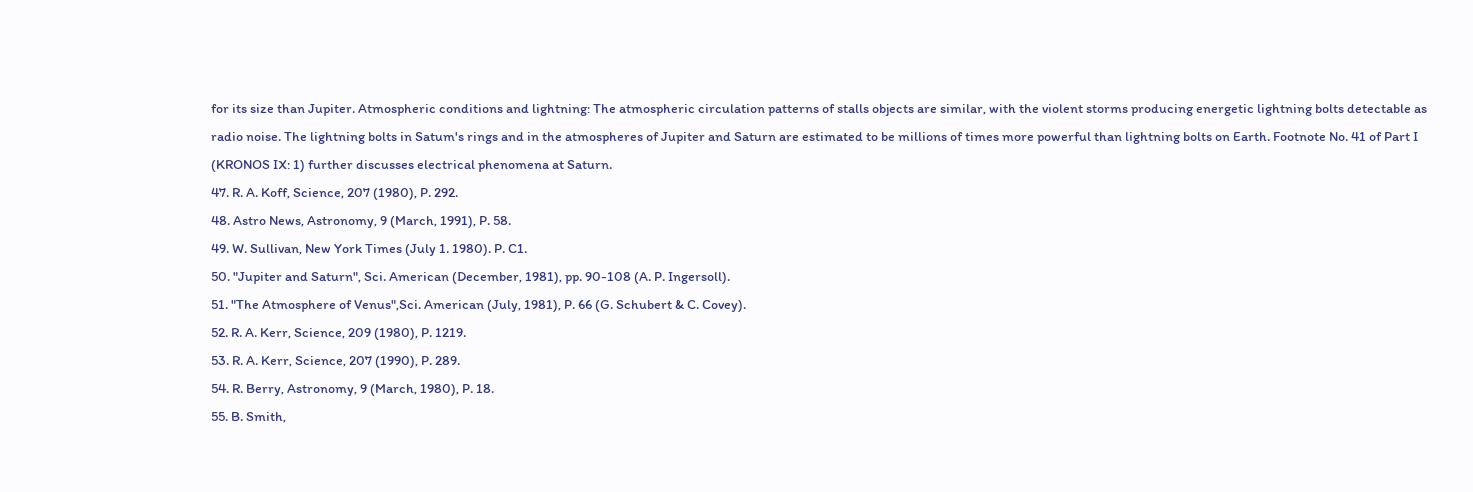for its size than Jupiter. Atmospheric conditions and lightning: The atmospheric circulation patterns of stalls objects are similar, with the violent storms producing energetic lightning bolts detectable as radio noise. The lightning bolts in Satum's rings and in the atmospheres of Jupiter and Saturn are estimated to be millions of times more powerful than lightning bolts on Earth. Footnote No. 41 of Part I (KRONOS IX: 1) further discusses electrical phenomena at Saturn.
47. R. A. Koff, Science, 207 (1980), P. 292.
48. Astro News, Astronomy, 9 (March, 1991), P. 58.
49. W. Sullivan, New York Times (July 1. 1980). P. C1.
50. "Jupiter and Saturn", Sci. American (December, 1981), pp. 90-108 (A. P. Ingersoll).
51. "The Atmosphere of Venus",Sci. American (July, 1981), P. 66 (G. Schubert & C. Covey).
52. R. A. Kerr, Science, 209 (1980), P. 1219.
53. R. A. Kerr, Science, 207 (1990), P. 289.
54. R. Berry, Astronomy, 9 (March, 1980), P. 18.
55. B. Smith,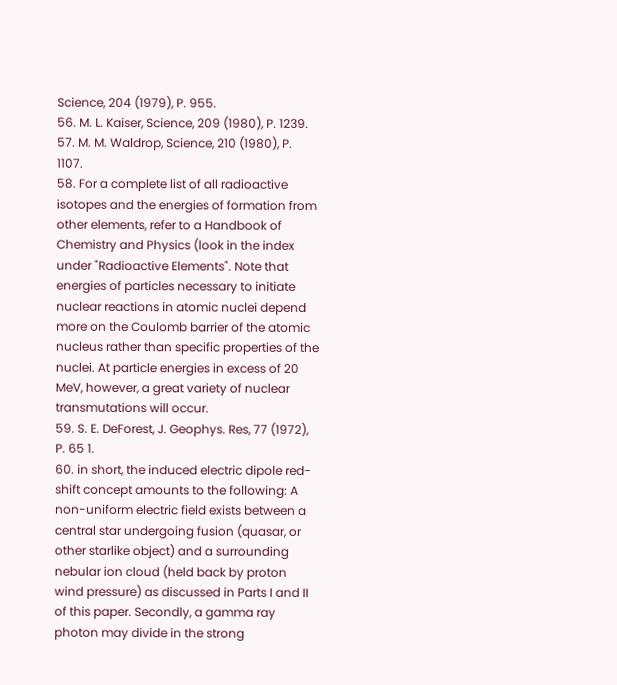Science, 204 (1979), P. 955.
56. M. L. Kaiser, Science, 209 (1980), P. 1239.
57. M. M. Waldrop, Science, 210 (1980), P. 1107.
58. For a complete list of all radioactive isotopes and the energies of formation from other elements, refer to a Handbook of Chemistry and Physics (look in the index under "Radioactive Elements". Note that energies of particles necessary to initiate nuclear reactions in atomic nuclei depend more on the Coulomb barrier of the atomic nucleus rather than specific properties of the nuclei. At particle energies in excess of 20 MeV, however, a great variety of nuclear transmutations will occur.
59. S. E. DeForest, J. Geophys. Res, 77 (1972), P. 65 1.
60. in short, the induced electric dipole red-shift concept amounts to the following: A non-uniform electric field exists between a central star undergoing fusion (quasar, or other starlike object) and a surrounding nebular ion cloud (held back by proton wind pressure) as discussed in Parts I and II of this paper. Secondly, a gamma ray photon may divide in the strong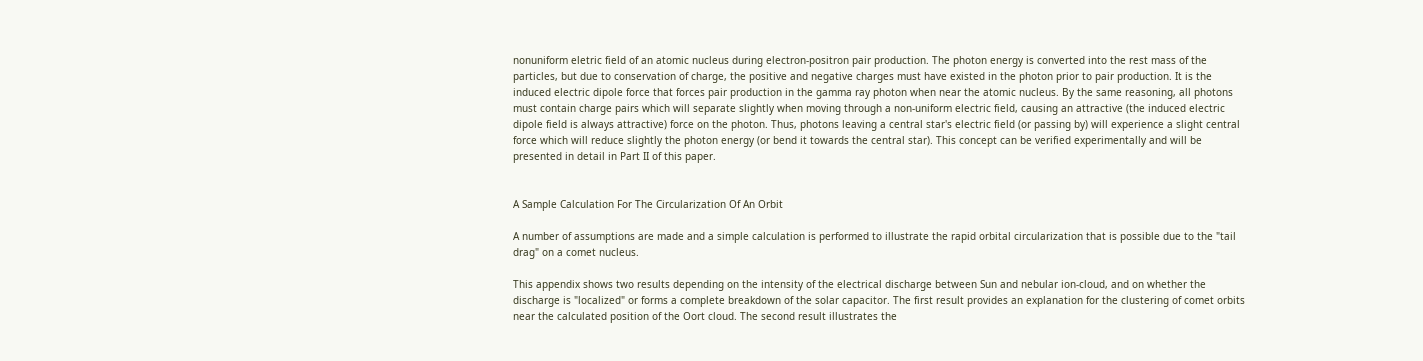nonuniform eletric field of an atomic nucleus during electron-positron pair production. The photon energy is converted into the rest mass of the particles, but due to conservation of charge, the positive and negative charges must have existed in the photon prior to pair production. It is the induced electric dipole force that forces pair production in the gamma ray photon when near the atomic nucleus. By the same reasoning, all photons must contain charge pairs which will separate slightly when moving through a non-uniform electric field, causing an attractive (the induced electric dipole field is always attractive) force on the photon. Thus, photons leaving a central star's electric field (or passing by) will experience a slight central force which will reduce slightly the photon energy (or bend it towards the central star). This concept can be verified experimentally and will be presented in detail in Part II of this paper.


A Sample Calculation For The Circularization Of An Orbit

A number of assumptions are made and a simple calculation is performed to illustrate the rapid orbital circularization that is possible due to the "tail drag" on a comet nucleus.

This appendix shows two results depending on the intensity of the electrical discharge between Sun and nebular ion-cloud, and on whether the discharge is "localized" or forms a complete breakdown of the solar capacitor. The first result provides an explanation for the clustering of comet orbits near the calculated position of the Oort cloud. The second result illustrates the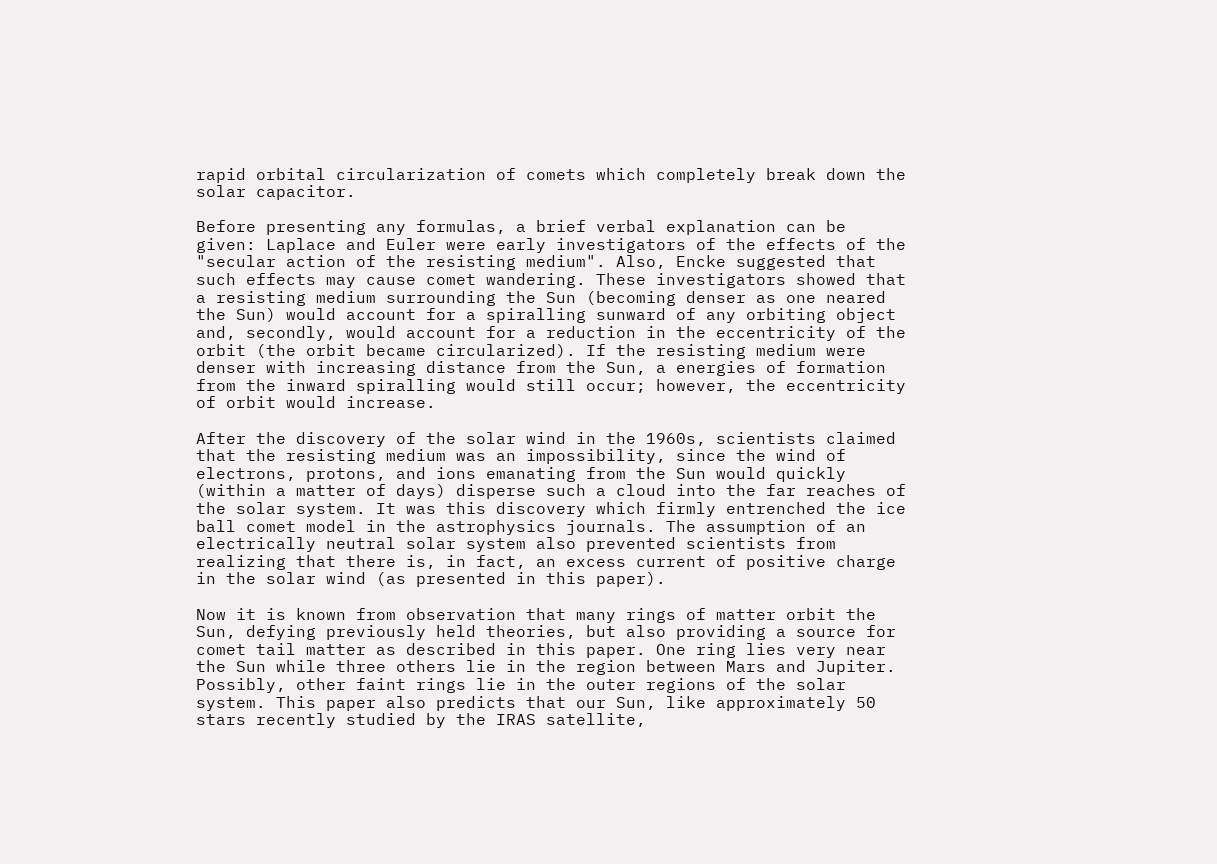rapid orbital circularization of comets which completely break down the solar capacitor.

Before presenting any formulas, a brief verbal explanation can be given: Laplace and Euler were early investigators of the effects of the "secular action of the resisting medium". Also, Encke suggested that such effects may cause comet wandering. These investigators showed that a resisting medium surrounding the Sun (becoming denser as one neared the Sun) would account for a spiralling sunward of any orbiting object and, secondly, would account for a reduction in the eccentricity of the orbit (the orbit became circularized). If the resisting medium were denser with increasing distance from the Sun, a energies of formation from the inward spiralling would still occur; however, the eccentricity of orbit would increase.

After the discovery of the solar wind in the 1960s, scientists claimed that the resisting medium was an impossibility, since the wind of electrons, protons, and ions emanating from the Sun would quickly (within a matter of days) disperse such a cloud into the far reaches of the solar system. It was this discovery which firmly entrenched the ice ball comet model in the astrophysics journals. The assumption of an electrically neutral solar system also prevented scientists from realizing that there is, in fact, an excess current of positive charge in the solar wind (as presented in this paper).

Now it is known from observation that many rings of matter orbit the Sun, defying previously held theories, but also providing a source for comet tail matter as described in this paper. One ring lies very near the Sun while three others lie in the region between Mars and Jupiter. Possibly, other faint rings lie in the outer regions of the solar system. This paper also predicts that our Sun, like approximately 50 stars recently studied by the IRAS satellite,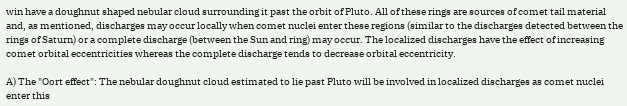win have a doughnut shaped nebular cloud surrounding it past the orbit of Pluto. All of these rings are sources of comet tail material and, as mentioned, discharges may occur locally when comet nuclei enter these regions (similar to the discharges detected between the rings of Saturn) or a complete discharge (between the Sun and ring) may occur. The localized discharges have the effect of increasing comet orbital eccentricities whereas the complete discharge tends to decrease orbital eccentricity.

A) The "Oort effect": The nebular doughnut cloud estimated to lie past Pluto will be involved in localized discharges as comet nuclei enter this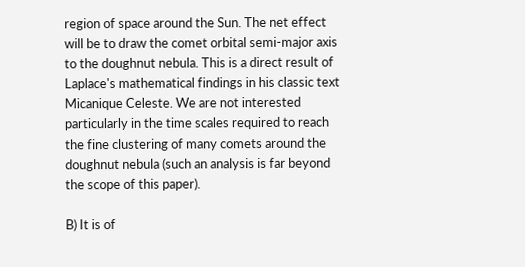region of space around the Sun. The net effect will be to draw the comet orbital semi-major axis to the doughnut nebula. This is a direct result of Laplace's mathematical findings in his classic text Micanique Celeste. We are not interested particularly in the time scales required to reach the fine clustering of many comets around the doughnut nebula (such an analysis is far beyond the scope of this paper).

B) It is of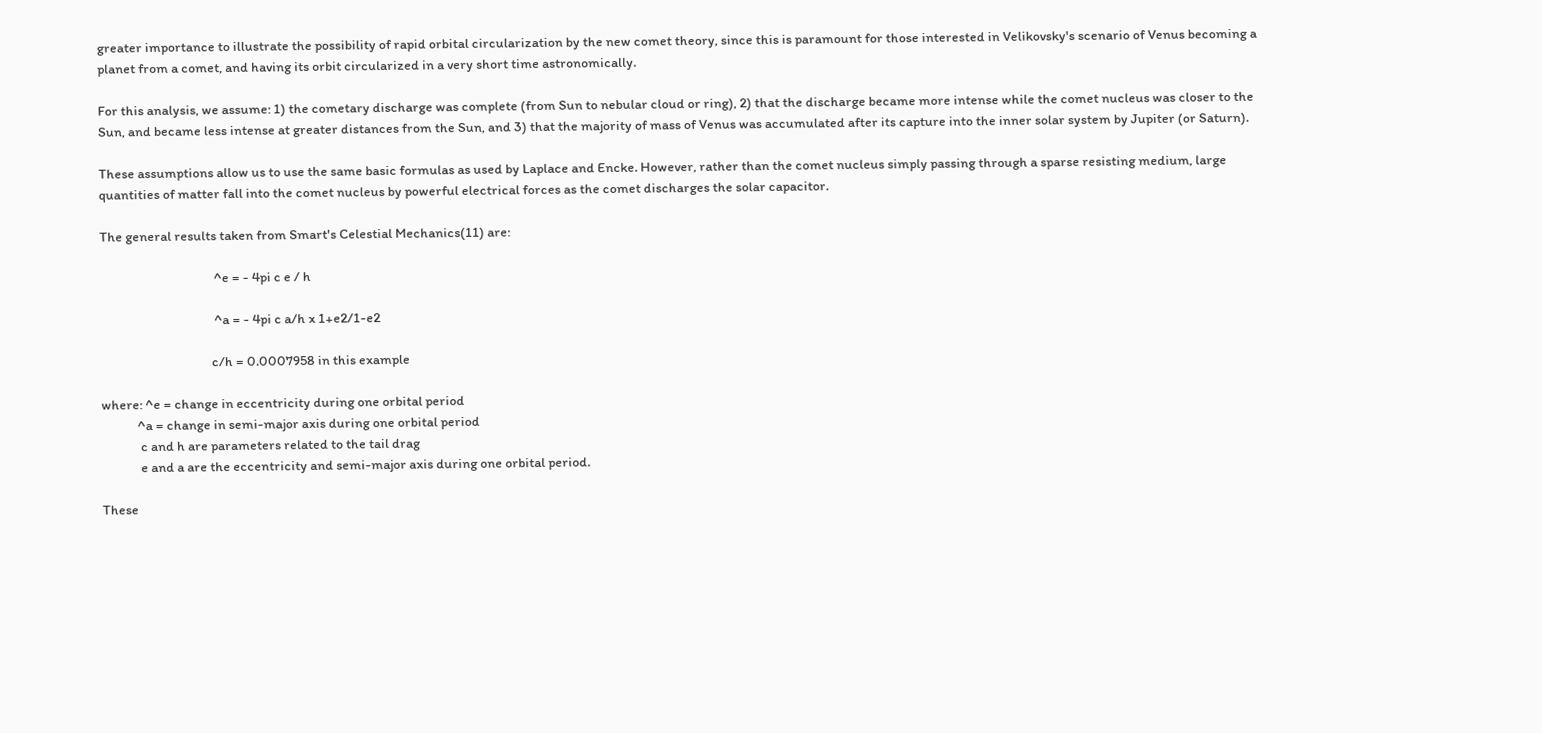greater importance to illustrate the possibility of rapid orbital circularization by the new comet theory, since this is paramount for those interested in Velikovsky's scenario of Venus becoming a planet from a comet, and having its orbit circularized in a very short time astronomically.

For this analysis, we assume: 1) the cometary discharge was complete (from Sun to nebular cloud or ring), 2) that the discharge became more intense while the comet nucleus was closer to the Sun, and became less intense at greater distances from the Sun, and 3) that the majority of mass of Venus was accumulated after its capture into the inner solar system by Jupiter (or Saturn).

These assumptions allow us to use the same basic formulas as used by Laplace and Encke. However, rather than the comet nucleus simply passing through a sparse resisting medium, large quantities of matter fall into the comet nucleus by powerful electrical forces as the comet discharges the solar capacitor.

The general results taken from Smart's Celestial Mechanics(11) are:

                                      ^e = - 4pi c e / h

                                      ^a = - 4pi c a/h x 1+e2/1-e2

                                     c/h = 0.0007958 in this example

where: ^e = change in eccentricity during one orbital period
            ^a = change in semi-major axis during one orbital period
             c and h are parameters related to the tail drag
             e and a are the eccentricity and semi-major axis during one orbital period.

These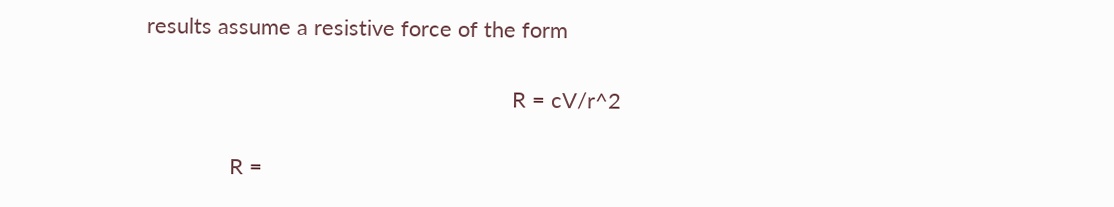results assume a resistive force of the form

                                                             R = cV/r^2

              R =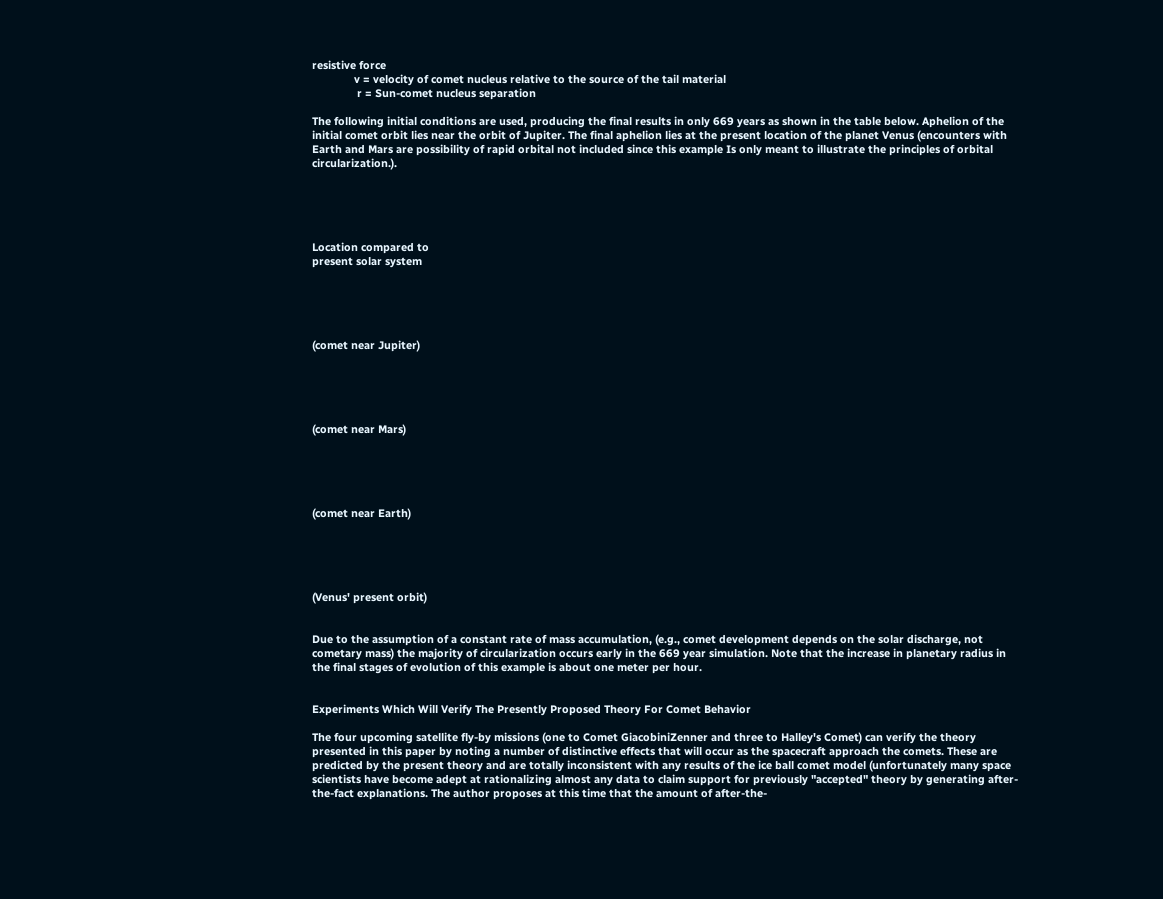resistive force
              v = velocity of comet nucleus relative to the source of the tail material
               r = Sun-comet nucleus separation

The following initial conditions are used, producing the final results in only 669 years as shown in the table below. Aphelion of the initial comet orbit lies near the orbit of Jupiter. The final aphelion lies at the present location of the planet Venus (encounters with Earth and Mars are possibility of rapid orbital not included since this example Is only meant to illustrate the principles of orbital circularization.).





Location compared to
present solar system





(comet near Jupiter)





(comet near Mars)





(comet near Earth)





(Venus' present orbit)


Due to the assumption of a constant rate of mass accumulation, (e.g., comet development depends on the solar discharge, not cometary mass) the majority of circularization occurs early in the 669 year simulation. Note that the increase in planetary radius in the final stages of evolution of this example is about one meter per hour.


Experiments Which Will Verify The Presently Proposed Theory For Comet Behavior

The four upcoming satellite fly-by missions (one to Comet GiacobiniZenner and three to Halley's Comet) can verify the theory presented in this paper by noting a number of distinctive effects that will occur as the spacecraft approach the comets. These are predicted by the present theory and are totally inconsistent with any results of the ice ball comet model (unfortunately many space scientists have become adept at rationalizing almost any data to claim support for previously "accepted" theory by generating after-the-fact explanations. The author proposes at this time that the amount of after-the-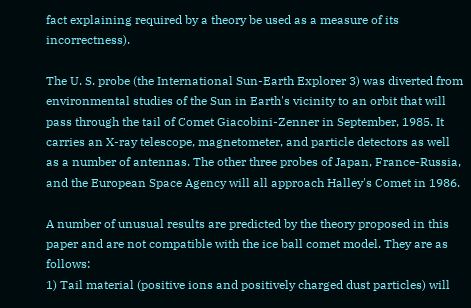fact explaining required by a theory be used as a measure of its incorrectness).

The U. S. probe (the International Sun-Earth Explorer 3) was diverted from environmental studies of the Sun in Earth's vicinity to an orbit that will pass through the tail of Comet Giacobini-Zenner in September, 1985. It carries an X-ray telescope, magnetometer, and particle detectors as well as a number of antennas. The other three probes of Japan, France-Russia, and the European Space Agency will all approach Halley's Comet in 1986.

A number of unusual results are predicted by the theory proposed in this paper and are not compatible with the ice ball comet model. They are as follows:
1) Tail material (positive ions and positively charged dust particles) will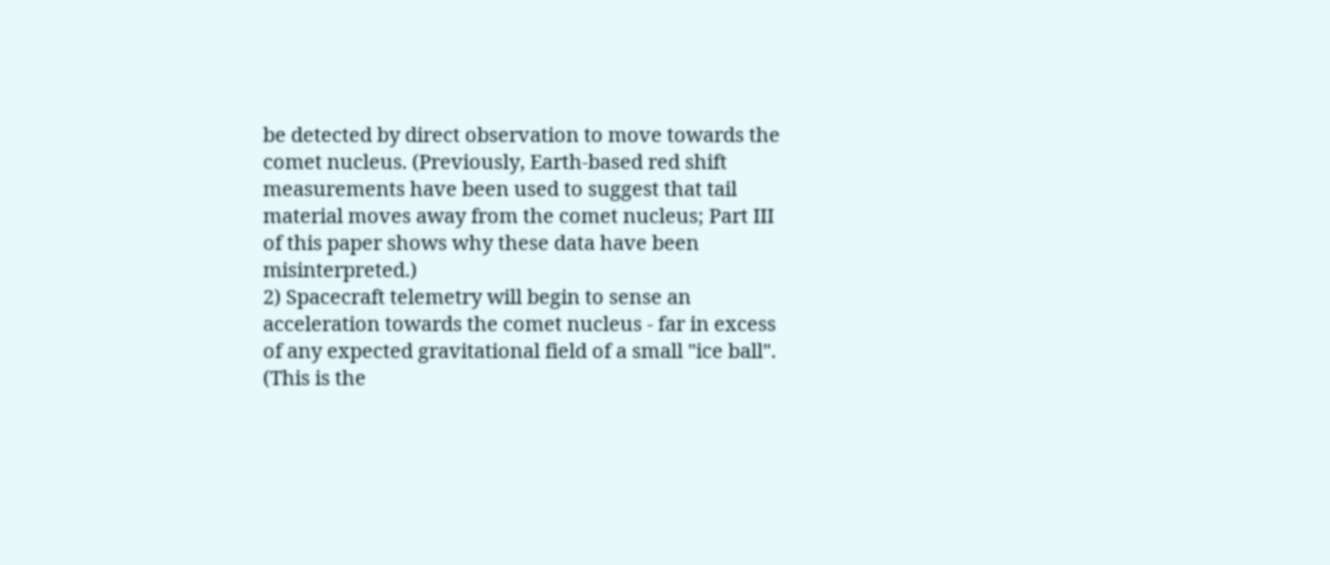be detected by direct observation to move towards the comet nucleus. (Previously, Earth-based red shift measurements have been used to suggest that tail material moves away from the comet nucleus; Part III of this paper shows why these data have been misinterpreted.)
2) Spacecraft telemetry will begin to sense an acceleration towards the comet nucleus - far in excess of any expected gravitational field of a small "ice ball". (This is the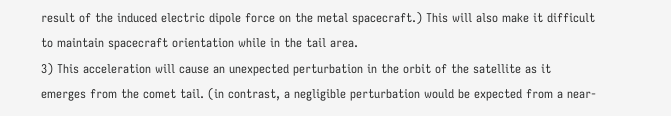result of the induced electric dipole force on the metal spacecraft.) This will also make it difficult to maintain spacecraft orientation while in the tail area.
3) This acceleration will cause an unexpected perturbation in the orbit of the satellite as it emerges from the comet tail. (in contrast, a negligible perturbation would be expected from a near-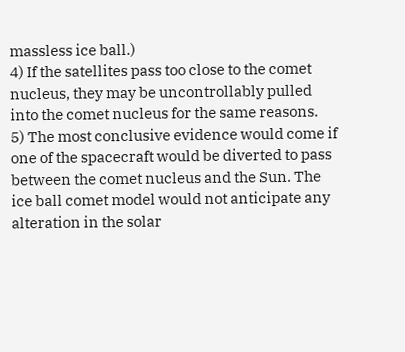massless ice ball.)
4) If the satellites pass too close to the comet nucleus, they may be uncontrollably pulled into the comet nucleus for the same reasons.
5) The most conclusive evidence would come if one of the spacecraft would be diverted to pass between the comet nucleus and the Sun. The ice ball comet model would not anticipate any alteration in the solar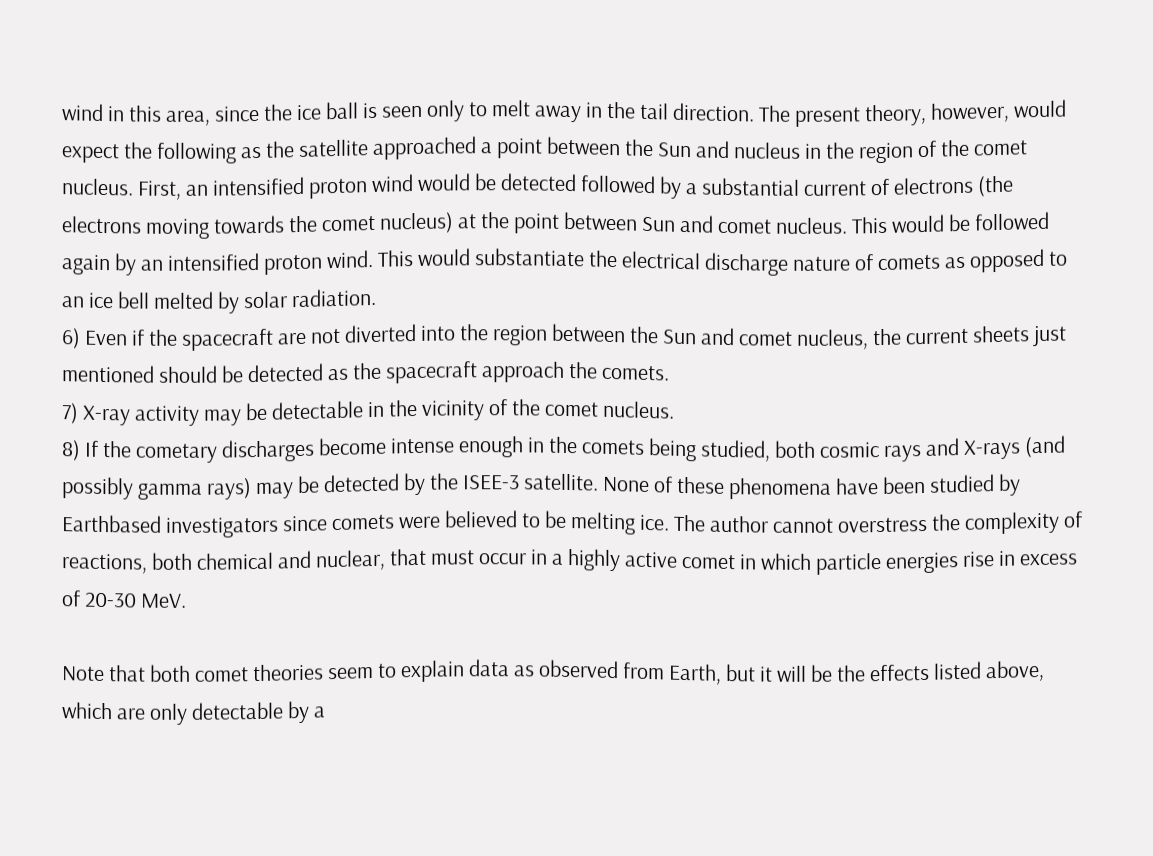wind in this area, since the ice ball is seen only to melt away in the tail direction. The present theory, however, would expect the following as the satellite approached a point between the Sun and nucleus in the region of the comet nucleus. First, an intensified proton wind would be detected followed by a substantial current of electrons (the electrons moving towards the comet nucleus) at the point between Sun and comet nucleus. This would be followed again by an intensified proton wind. This would substantiate the electrical discharge nature of comets as opposed to an ice bell melted by solar radiation.
6) Even if the spacecraft are not diverted into the region between the Sun and comet nucleus, the current sheets just mentioned should be detected as the spacecraft approach the comets.
7) X-ray activity may be detectable in the vicinity of the comet nucleus.
8) If the cometary discharges become intense enough in the comets being studied, both cosmic rays and X-rays (and possibly gamma rays) may be detected by the ISEE-3 satellite. None of these phenomena have been studied by Earthbased investigators since comets were believed to be melting ice. The author cannot overstress the complexity of reactions, both chemical and nuclear, that must occur in a highly active comet in which particle energies rise in excess of 20-30 MeV.

Note that both comet theories seem to explain data as observed from Earth, but it will be the effects listed above, which are only detectable by a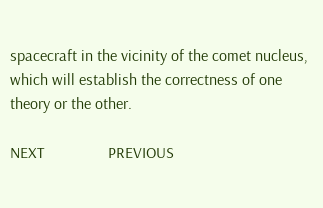spacecraft in the vicinity of the comet nucleus, which will establish the correctness of one theory or the other.

NEXT                PREVIOUS